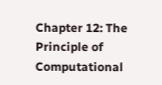Chapter 12: The Principle of Computational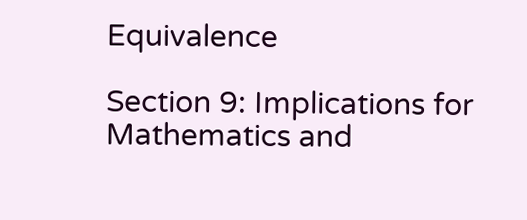Equivalence

Section 9: Implications for Mathematics and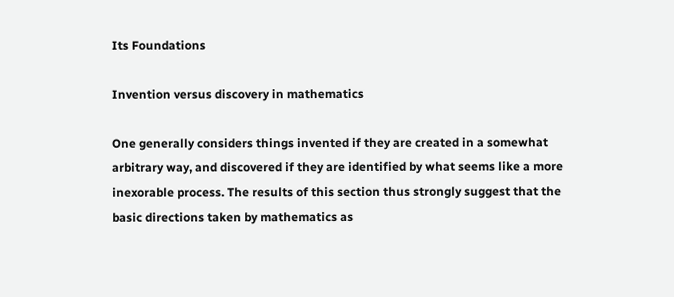Its Foundations

Invention versus discovery in mathematics

One generally considers things invented if they are created in a somewhat arbitrary way, and discovered if they are identified by what seems like a more inexorable process. The results of this section thus strongly suggest that the basic directions taken by mathematics as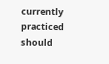currently practiced should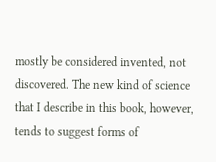mostly be considered invented, not discovered. The new kind of science that I describe in this book, however, tends to suggest forms of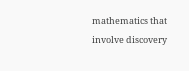mathematics that involve discovery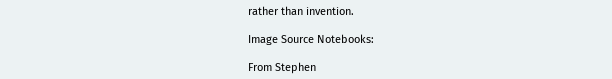rather than invention.

Image Source Notebooks:

From Stephen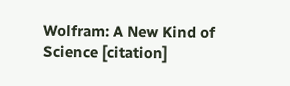Wolfram: A New Kind of Science [citation]